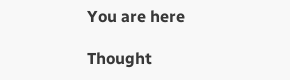You are here

Thought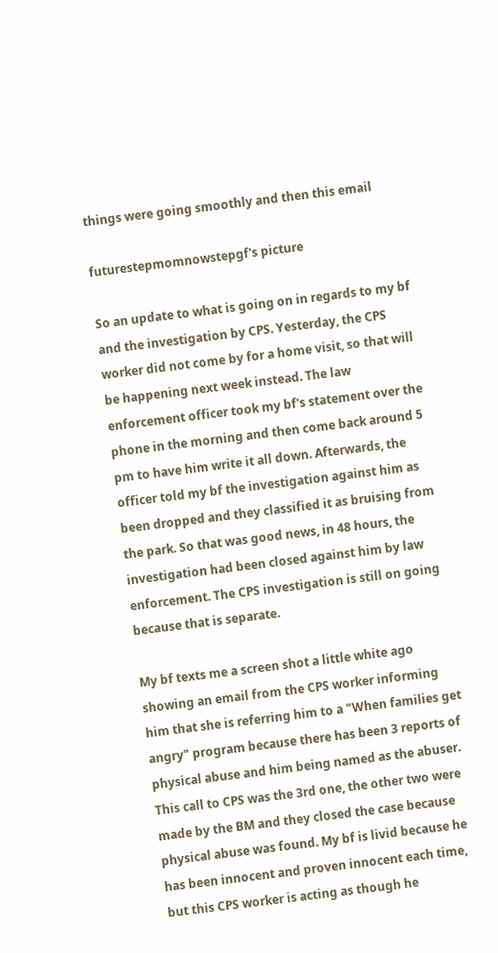things were going smoothly and then this email

futurestepmomnowstepgf's picture

So an update to what is going on in regards to my bf and the investigation by CPS. Yesterday, the CPS worker did not come by for a home visit, so that will be happening next week instead. The law enforcement officer took my bf's statement over the phone in the morning and then come back around 5 pm to have him write it all down. Afterwards, the officer told my bf the investigation against him as been dropped and they classified it as bruising from the park. So that was good news, in 48 hours, the investigation had been closed against him by law enforcement. The CPS investigation is still on going because that is separate.

My bf texts me a screen shot a little white ago showing an email from the CPS worker informing him that she is referring him to a "When families get angry" program because there has been 3 reports of physical abuse and him being named as the abuser. This call to CPS was the 3rd one, the other two were made by the BM and they closed the case because physical abuse was found. My bf is livid because he has been innocent and proven innocent each time, but this CPS worker is acting as though he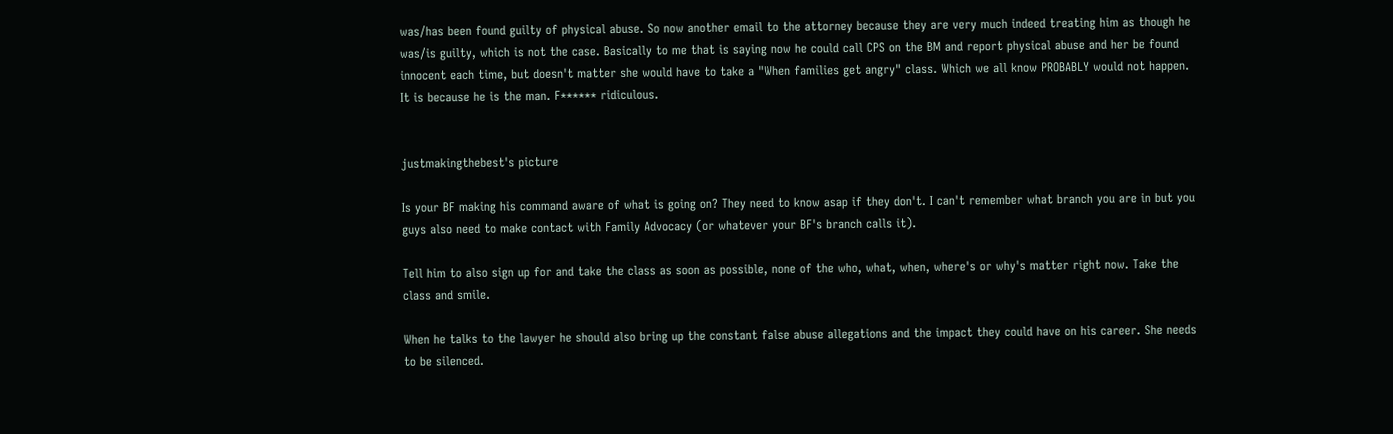was/has been found guilty of physical abuse. So now another email to the attorney because they are very much indeed treating him as though he was/is guilty, which is not the case. Basically to me that is saying now he could call CPS on the BM and report physical abuse and her be found innocent each time, but doesn't matter she would have to take a "When families get angry" class. Which we all know PROBABLY would not happen. It is because he is the man. F****** ridiculous.


justmakingthebest's picture

Is your BF making his command aware of what is going on? They need to know asap if they don't. I can't remember what branch you are in but you guys also need to make contact with Family Advocacy (or whatever your BF's branch calls it).

Tell him to also sign up for and take the class as soon as possible, none of the who, what, when, where's or why's matter right now. Take the class and smile.

When he talks to the lawyer he should also bring up the constant false abuse allegations and the impact they could have on his career. She needs to be silenced.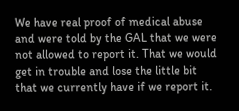We have real proof of medical abuse and were told by the GAL that we were not allowed to report it. That we would get in trouble and lose the little bit that we currently have if we report it.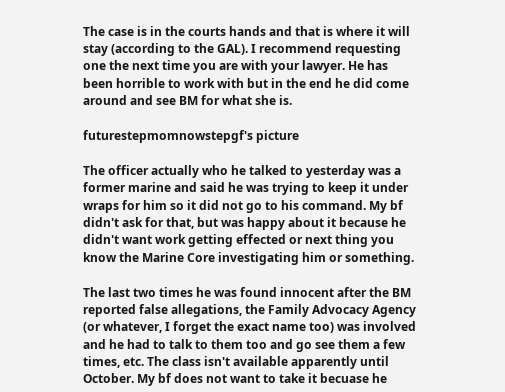The case is in the courts hands and that is where it will stay (according to the GAL). I recommend requesting one the next time you are with your lawyer. He has been horrible to work with but in the end he did come around and see BM for what she is.

futurestepmomnowstepgf's picture

The officer actually who he talked to yesterday was a former marine and said he was trying to keep it under wraps for him so it did not go to his command. My bf didn't ask for that, but was happy about it because he didn't want work getting effected or next thing you know the Marine Core investigating him or something.

The last two times he was found innocent after the BM reported false allegations, the Family Advocacy Agency (or whatever, I forget the exact name too) was involved and he had to talk to them too and go see them a few times, etc. The class isn't available apparently until October. My bf does not want to take it becuase he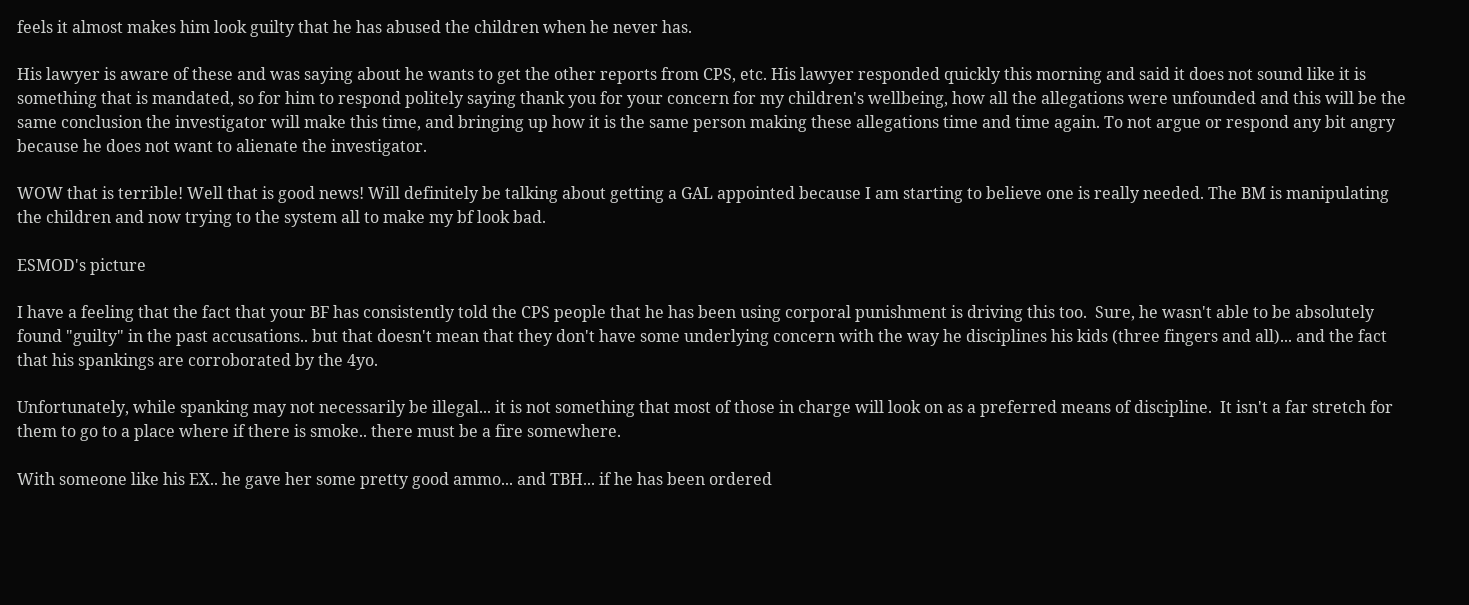feels it almost makes him look guilty that he has abused the children when he never has.

His lawyer is aware of these and was saying about he wants to get the other reports from CPS, etc. His lawyer responded quickly this morning and said it does not sound like it is something that is mandated, so for him to respond politely saying thank you for your concern for my children's wellbeing, how all the allegations were unfounded and this will be the same conclusion the investigator will make this time, and bringing up how it is the same person making these allegations time and time again. To not argue or respond any bit angry because he does not want to alienate the investigator.

WOW that is terrible! Well that is good news! Will definitely be talking about getting a GAL appointed because I am starting to believe one is really needed. The BM is manipulating the children and now trying to the system all to make my bf look bad.

ESMOD's picture

I have a feeling that the fact that your BF has consistently told the CPS people that he has been using corporal punishment is driving this too.  Sure, he wasn't able to be absolutely found "guilty" in the past accusations.. but that doesn't mean that they don't have some underlying concern with the way he disciplines his kids (three fingers and all)... and the fact that his spankings are corroborated by the 4yo.

Unfortunately, while spanking may not necessarily be illegal... it is not something that most of those in charge will look on as a preferred means of discipline.  It isn't a far stretch for them to go to a place where if there is smoke.. there must be a fire somewhere.

With someone like his EX.. he gave her some pretty good ammo... and TBH... if he has been ordered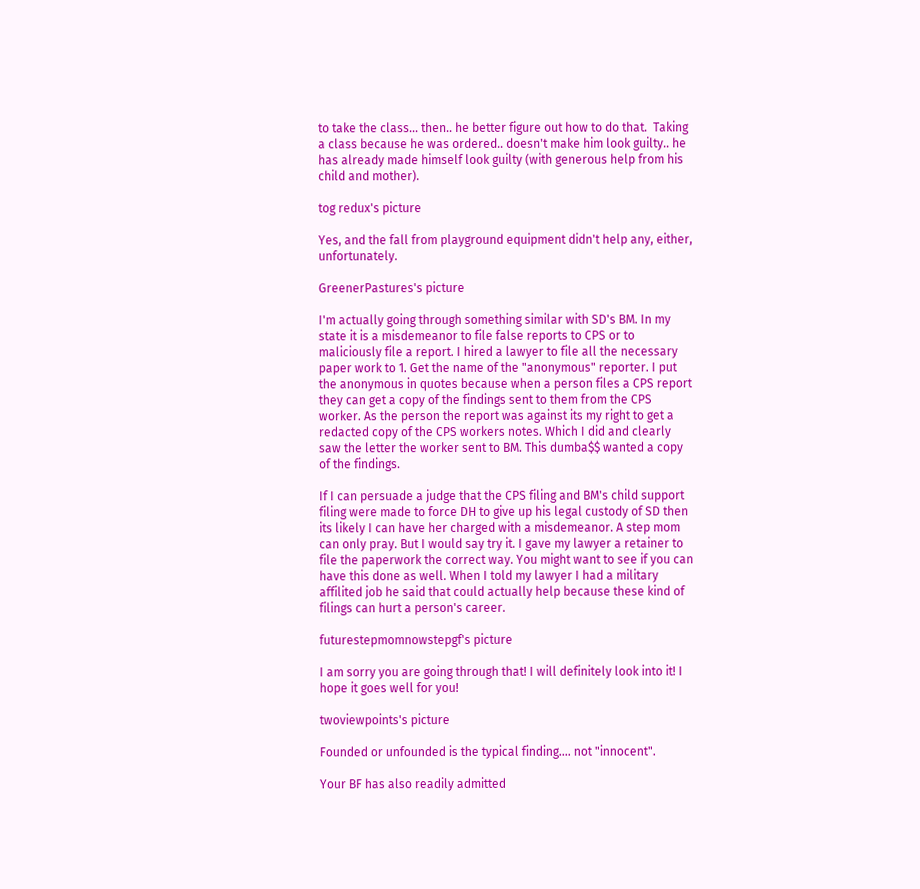to take the class... then.. he better figure out how to do that.  Taking a class because he was ordered.. doesn't make him look guilty.. he has already made himself look guilty (with generous help from his child and mother).

tog redux's picture

Yes, and the fall from playground equipment didn't help any, either, unfortunately.

GreenerPastures's picture

I'm actually going through something similar with SD's BM. In my state it is a misdemeanor to file false reports to CPS or to maliciously file a report. I hired a lawyer to file all the necessary paper work to 1. Get the name of the "anonymous" reporter. I put the anonymous in quotes because when a person files a CPS report they can get a copy of the findings sent to them from the CPS worker. As the person the report was against its my right to get a redacted copy of the CPS workers notes. Which I did and clearly saw the letter the worker sent to BM. This dumba$$ wanted a copy of the findings.

If I can persuade a judge that the CPS filing and BM's child support filing were made to force DH to give up his legal custody of SD then its likely I can have her charged with a misdemeanor. A step mom can only pray. But I would say try it. I gave my lawyer a retainer to file the paperwork the correct way. You might want to see if you can have this done as well. When I told my lawyer I had a military affilited job he said that could actually help because these kind of filings can hurt a person's career.

futurestepmomnowstepgf's picture

I am sorry you are going through that! I will definitely look into it! I hope it goes well for you!

twoviewpoints's picture

Founded or unfounded is the typical finding.... not "innocent".

Your BF has also readily admitted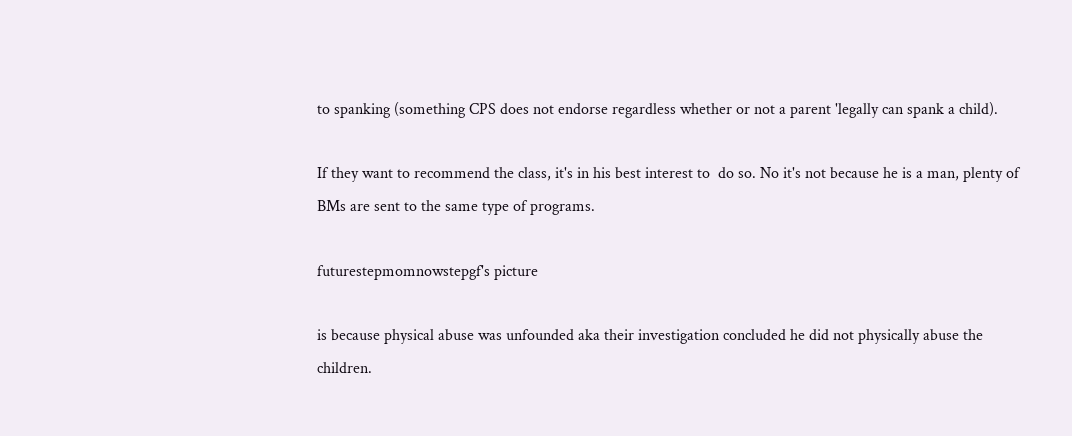to spanking (something CPS does not endorse regardless whether or not a parent 'legally can spank a child).

If they want to recommend the class, it's in his best interest to  do so. No it's not because he is a man, plenty of BMs are sent to the same type of programs.

futurestepmomnowstepgf's picture

is because physical abuse was unfounded aka their investigation concluded he did not physically abuse the children.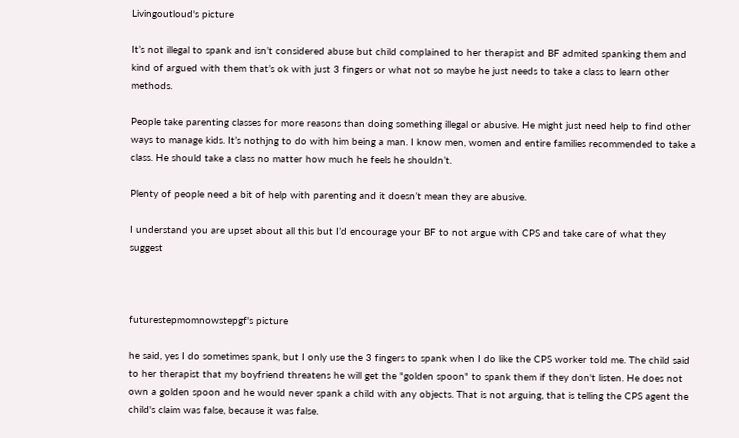Livingoutloud's picture

It’s not illegal to spank and isn’t considered abuse but child complained to her therapist and BF admited spanking them and kind of argued with them that’s ok with just 3 fingers or what not so maybe he just needs to take a class to learn other methods.

People take parenting classes for more reasons than doing something illegal or abusive. He might just need help to find other ways to manage kids. It’s nothjng to do with him being a man. I know men, women and entire families recommended to take a class. He should take a class no matter how much he feels he shouldn’t.

Plenty of people need a bit of help with parenting and it doesn’t mean they are abusive.

I understand you are upset about all this but I’d encourage your BF to not argue with CPS and take care of what they suggest



futurestepmomnowstepgf's picture

he said, yes I do sometimes spank, but I only use the 3 fingers to spank when I do like the CPS worker told me. The child said to her therapist that my boyfriend threatens he will get the "golden spoon" to spank them if they don't listen. He does not own a golden spoon and he would never spank a child with any objects. That is not arguing, that is telling the CPS agent the child's claim was false, because it was false.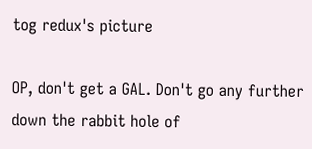tog redux's picture

OP, don't get a GAL. Don't go any further down the rabbit hole of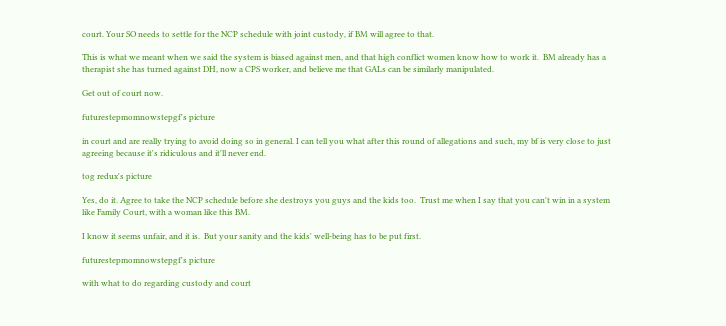court. Your SO needs to settle for the NCP schedule with joint custody, if BM will agree to that.

This is what we meant when we said the system is biased against men, and that high conflict women know how to work it.  BM already has a therapist she has turned against DH, now a CPS worker, and believe me that GALs can be similarly manipulated.

Get out of court now.

futurestepmomnowstepgf's picture

in court and are really trying to avoid doing so in general. I can tell you what after this round of allegations and such, my bf is very close to just agreeing because it's ridiculous and it'll never end.

tog redux's picture

Yes, do it. Agree to take the NCP schedule before she destroys you guys and the kids too.  Trust me when I say that you can't win in a system like Family Court, with a woman like this BM.

I know it seems unfair, and it is.  But your sanity and the kids' well-being has to be put first.

futurestepmomnowstepgf's picture

with what to do regarding custody and court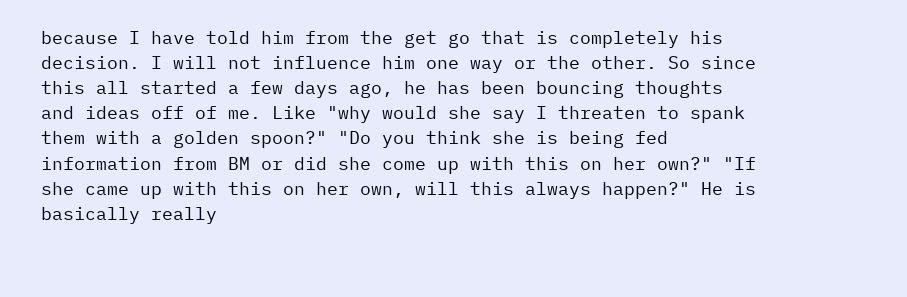because I have told him from the get go that is completely his decision. I will not influence him one way or the other. So since this all started a few days ago, he has been bouncing thoughts and ideas off of me. Like "why would she say I threaten to spank them with a golden spoon?" "Do you think she is being fed information from BM or did she come up with this on her own?" "If she came up with this on her own, will this always happen?" He is basically really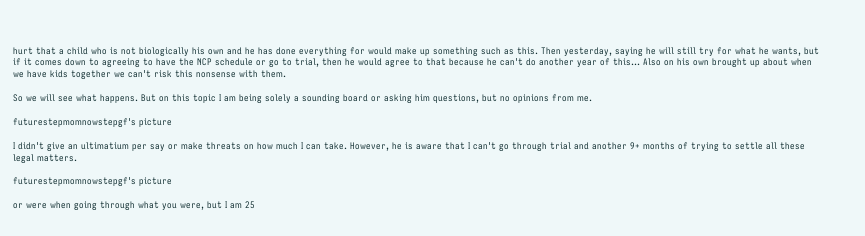hurt that a child who is not biologically his own and he has done everything for would make up something such as this. Then yesterday, saying he will still try for what he wants, but if it comes down to agreeing to have the NCP schedule or go to trial, then he would agree to that because he can't do another year of this... Also on his own brought up about when we have kids together we can't risk this nonsense with them.

So we will see what happens. But on this topic I am being solely a sounding board or asking him questions, but no opinions from me.

futurestepmomnowstepgf's picture

I didn't give an ultimatium per say or make threats on how much I can take. However, he is aware that I can't go through trial and another 9+ months of trying to settle all these legal matters.

futurestepmomnowstepgf's picture

or were when going through what you were, but I am 25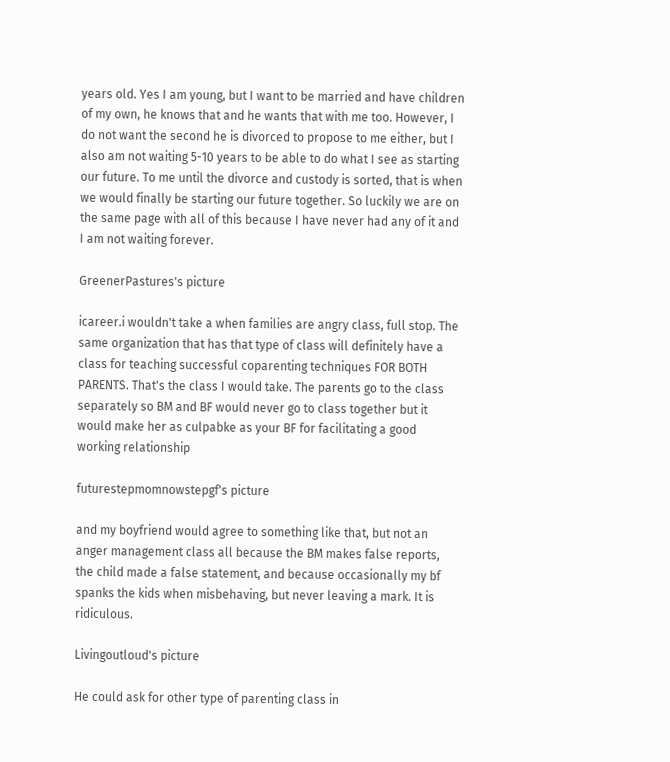years old. Yes I am young, but I want to be married and have children of my own, he knows that and he wants that with me too. However, I do not want the second he is divorced to propose to me either, but I also am not waiting 5-10 years to be able to do what I see as starting our future. To me until the divorce and custody is sorted, that is when we would finally be starting our future together. So luckily we are on the same page with all of this because I have never had any of it and I am not waiting forever.

GreenerPastures's picture

icareer.i wouldn't take a when families are angry class, full stop. The same organization that has that type of class will definitely have a class for teaching successful coparenting techniques FOR BOTH PARENTS. That's the class I would take. The parents go to the class separately so BM and BF would never go to class together but it would make her as culpabke as your BF for facilitating a good working relationship

futurestepmomnowstepgf's picture

and my boyfriend would agree to something like that, but not an anger management class all because the BM makes false reports, the child made a false statement, and because occasionally my bf spanks the kids when misbehaving, but never leaving a mark. It is ridiculous.

Livingoutloud's picture

He could ask for other type of parenting class in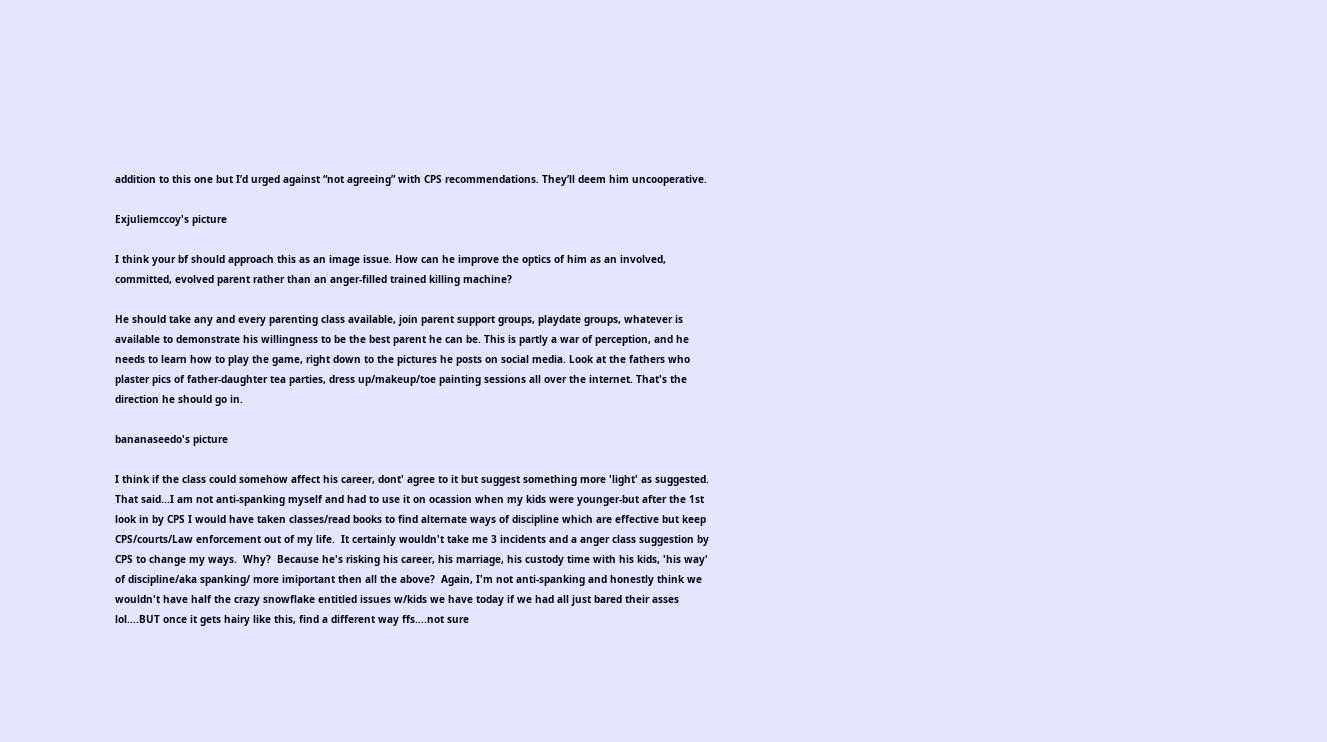addition to this one but I’d urged against “not agreeing” with CPS recommendations. They’ll deem him uncooperative.

Exjuliemccoy's picture

I think your bf should approach this as an image issue. How can he improve the optics of him as an involved, committed, evolved parent rather than an anger-filled trained killing machine?

He should take any and every parenting class available, join parent support groups, playdate groups, whatever is available to demonstrate his willingness to be the best parent he can be. This is partly a war of perception, and he needs to learn how to play the game, right down to the pictures he posts on social media. Look at the fathers who plaster pics of father-daughter tea parties, dress up/makeup/toe painting sessions all over the internet. That's the direction he should go in.

bananaseedo's picture

I think if the class could somehow affect his career, dont' agree to it but suggest something more 'light' as suggested.  That said...I am not anti-spanking myself and had to use it on ocassion when my kids were younger-but after the 1st look in by CPS I would have taken classes/read books to find alternate ways of discipline which are effective but keep CPS/courts/Law enforcement out of my life.  It certainly wouldn't take me 3 incidents and a anger class suggestion by CPS to change my ways.  Why?  Because he's risking his career, his marriage, his custody time with his kids, 'his way' of discipline/aka spanking/ more imiportant then all the above?  Again, I'm not anti-spanking and honestly think we wouldn't have half the crazy snowflake entitled issues w/kids we have today if we had all just bared their asses lol....BUT once it gets hairy like this, find a different way ffs....not sure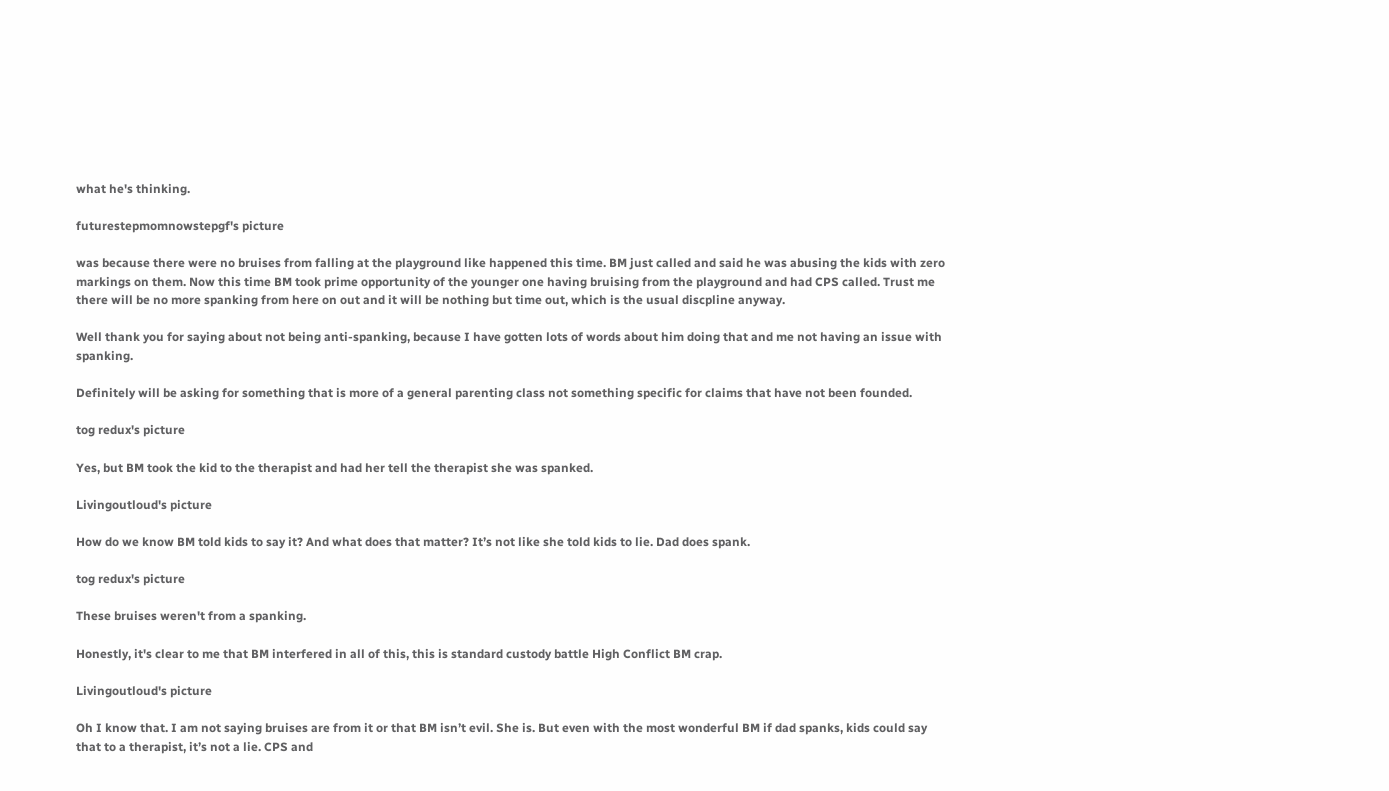what he's thinking.

futurestepmomnowstepgf's picture

was because there were no bruises from falling at the playground like happened this time. BM just called and said he was abusing the kids with zero markings on them. Now this time BM took prime opportunity of the younger one having bruising from the playground and had CPS called. Trust me there will be no more spanking from here on out and it will be nothing but time out, which is the usual discpline anyway.

Well thank you for saying about not being anti-spanking, because I have gotten lots of words about him doing that and me not having an issue with spanking.

Definitely will be asking for something that is more of a general parenting class not something specific for claims that have not been founded.

tog redux's picture

Yes, but BM took the kid to the therapist and had her tell the therapist she was spanked.

Livingoutloud's picture

How do we know BM told kids to say it? And what does that matter? It’s not like she told kids to lie. Dad does spank.

tog redux's picture

These bruises weren't from a spanking.

Honestly, it's clear to me that BM interfered in all of this, this is standard custody battle High Conflict BM crap.

Livingoutloud's picture

Oh I know that. I am not saying bruises are from it or that BM isn’t evil. She is. But even with the most wonderful BM if dad spanks, kids could say that to a therapist, it’s not a lie. CPS and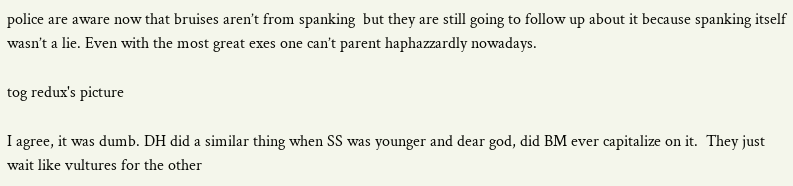police are aware now that bruises aren’t from spanking  but they are still going to follow up about it because spanking itself wasn’t a lie. Even with the most great exes one can’t parent haphazzardly nowadays.

tog redux's picture

I agree, it was dumb. DH did a similar thing when SS was younger and dear god, did BM ever capitalize on it.  They just wait like vultures for the other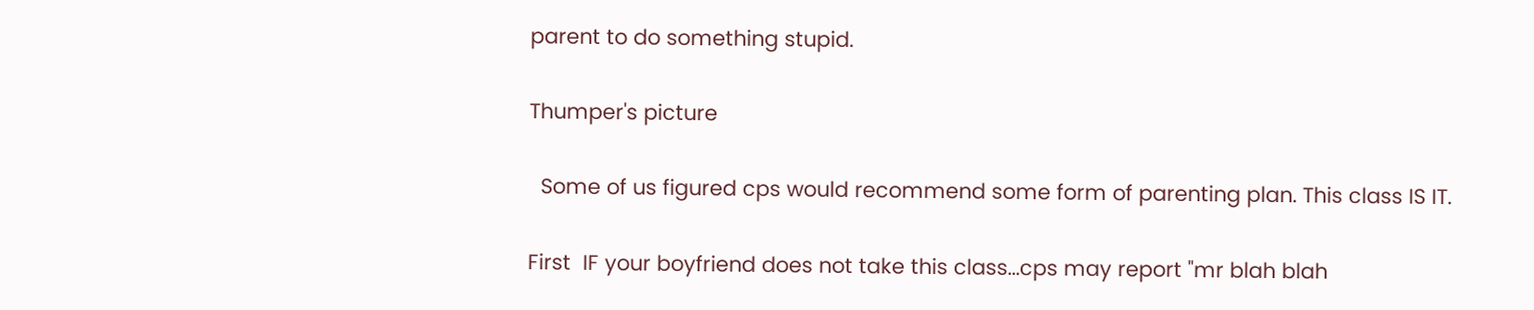parent to do something stupid.

Thumper's picture

  Some of us figured cps would recommend some form of parenting plan. This class IS IT.

First  IF your boyfriend does not take this class...cps may report "mr blah blah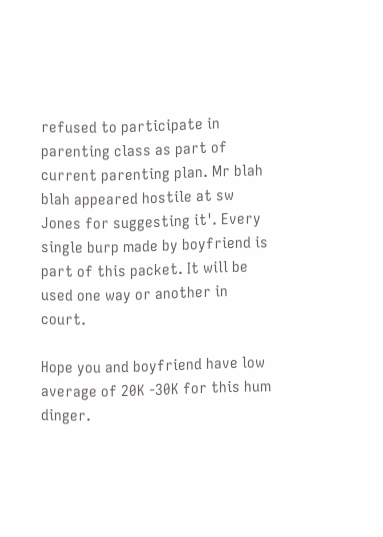refused to participate in parenting class as part of current parenting plan. Mr blah blah appeared hostile at sw Jones for suggesting it'. Every single burp made by boyfriend is part of this packet. It will be used one way or another in court.

Hope you and boyfriend have low average of 20K -30K for this hum dinger.